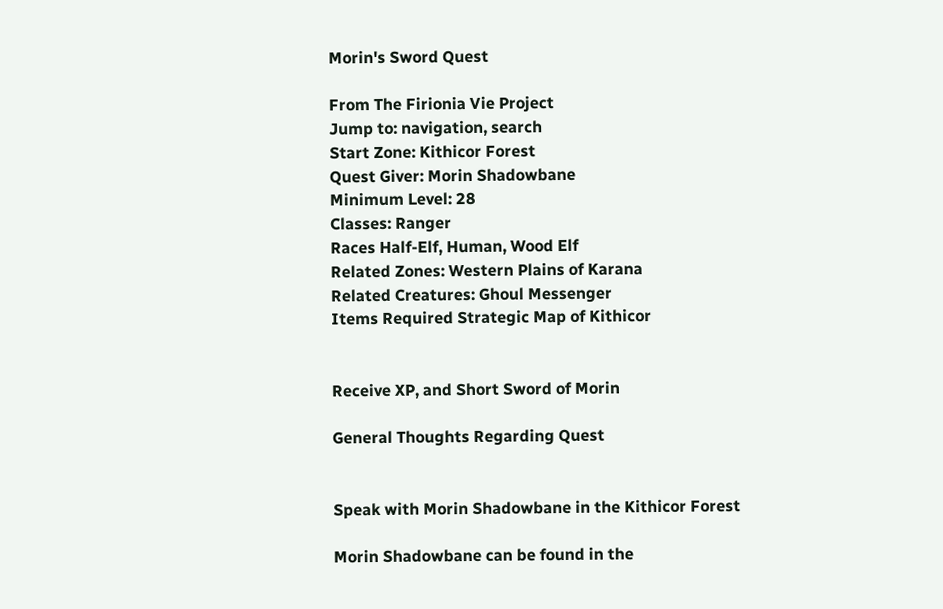Morin's Sword Quest

From The Firionia Vie Project
Jump to: navigation, search
Start Zone: Kithicor Forest
Quest Giver: Morin Shadowbane
Minimum Level: 28
Classes: Ranger
Races Half-Elf, Human, Wood Elf
Related Zones: Western Plains of Karana
Related Creatures: Ghoul Messenger
Items Required Strategic Map of Kithicor


Receive XP, and Short Sword of Morin

General Thoughts Regarding Quest


Speak with Morin Shadowbane in the Kithicor Forest

Morin Shadowbane can be found in the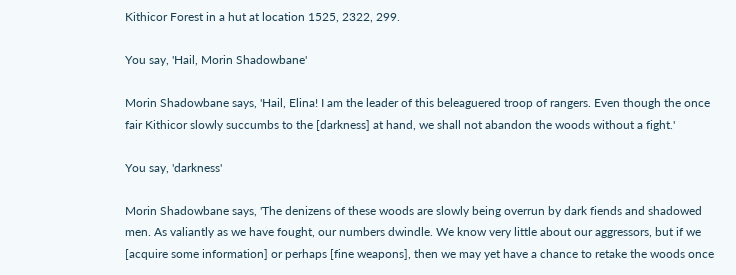Kithicor Forest in a hut at location 1525, 2322, 299.

You say, 'Hail, Morin Shadowbane'

Morin Shadowbane says, 'Hail, Elina! I am the leader of this beleaguered troop of rangers. Even though the once fair Kithicor slowly succumbs to the [darkness] at hand, we shall not abandon the woods without a fight.'

You say, 'darkness'

Morin Shadowbane says, 'The denizens of these woods are slowly being overrun by dark fiends and shadowed men. As valiantly as we have fought, our numbers dwindle. We know very little about our aggressors, but if we [acquire some information] or perhaps [fine weapons], then we may yet have a chance to retake the woods once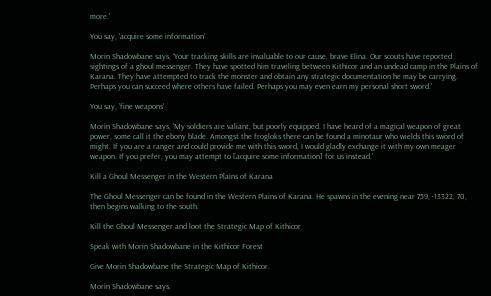more.'

You say, 'acquire some information'

Morin Shadowbane says, 'Your tracking skills are invaluable to our cause, brave Elina. Our scouts have reported sightings of a ghoul messenger. They have spotted him traveling between Kithicor and an undead camp in the Plains of Karana. They have attempted to track the monster and obtain any strategic documentation he may be carrying. Perhaps you can succeed where others have failed. Perhaps you may even earn my personal short sword.'

You say, 'fine weapons'

Morin Shadowbane says, 'My soldiers are valiant, but poorly equipped. I have heard of a magical weapon of great power, some call it the ebony blade. Amongst the frogloks there can be found a minotaur who wields this sword of might. If you are a ranger and could provide me with this sword, I would gladly exchange it with my own meager weapon. If you prefer, you may attempt to [acquire some information] for us instead.'

Kill a Ghoul Messenger in the Western Plains of Karana

The Ghoul Messenger can be found in the Western Plains of Karana. He spawns in the evening near 759, -13322, 70, then begins walking to the south.

Kill the Ghoul Messenger and loot the Strategic Map of Kithicor

Speak with Morin Shadowbane in the Kithicor Forest

Give Morin Shadowbane the Strategic Map of Kithicor.

Morin Shadowbane says,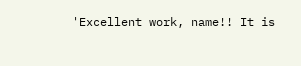'Excellent work, name!! It is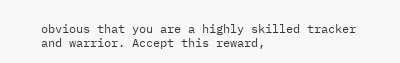obvious that you are a highly skilled tracker and warrior. Accept this reward,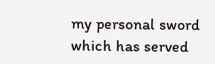my personal sword which has served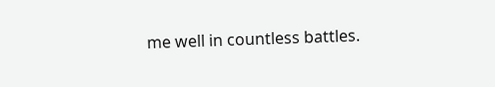me well in countless battles.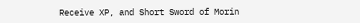Receive XP, and Short Sword of Morin